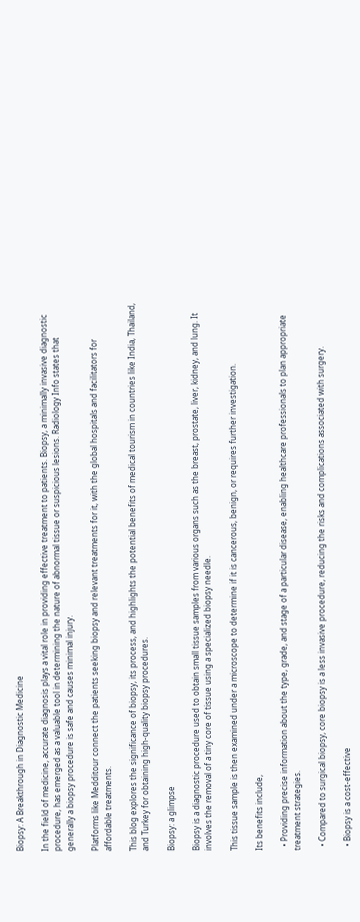Biopsy: A Breakthrough in Diagnostic Medicine

In the field of medicine, accurate diagnosis plays a vital role in providing effective treatment to patients. Biopsy, a minimally invasive diagnostic procedure, has emerged as a valuable tool in determining the nature of abnormal tissue or suspicious lesions. Radiology Info states that generally a biopsy procedure is safe and causes minimal injury.

Platforms like Medditour connect the patients seeking biopsy and relevant treatments for it, with the global hospitals and facilitators for affordable treatments.

This blog explores the significance of biopsy, its process, and highlights the potential benefits of medical tourism in countries like India, Thailand, and Turkey for obtaining high-quality biopsy procedures.

Biopsy: a glimpse

Biopsy is a diagnostic procedure used to obtain small tissue samples from various organs such as the breast, prostate, liver, kidney, and lung. It involves the removal of a tiny core of tissue using a specialized biopsy needle.

This tissue sample is then examined under a microscope to determine if it is cancerous, benign, or requires further investigation.

Its benefits include,

  • Providing precise information about the type, grade, and stage of a particular disease, enabling healthcare professionals to plan appropriate treatment strategies.

  • Compared to surgical biopsy, core biopsy is a less invasive procedure, reducing the risks and complications associated with surgery.

  • Biopsy is a cost-effective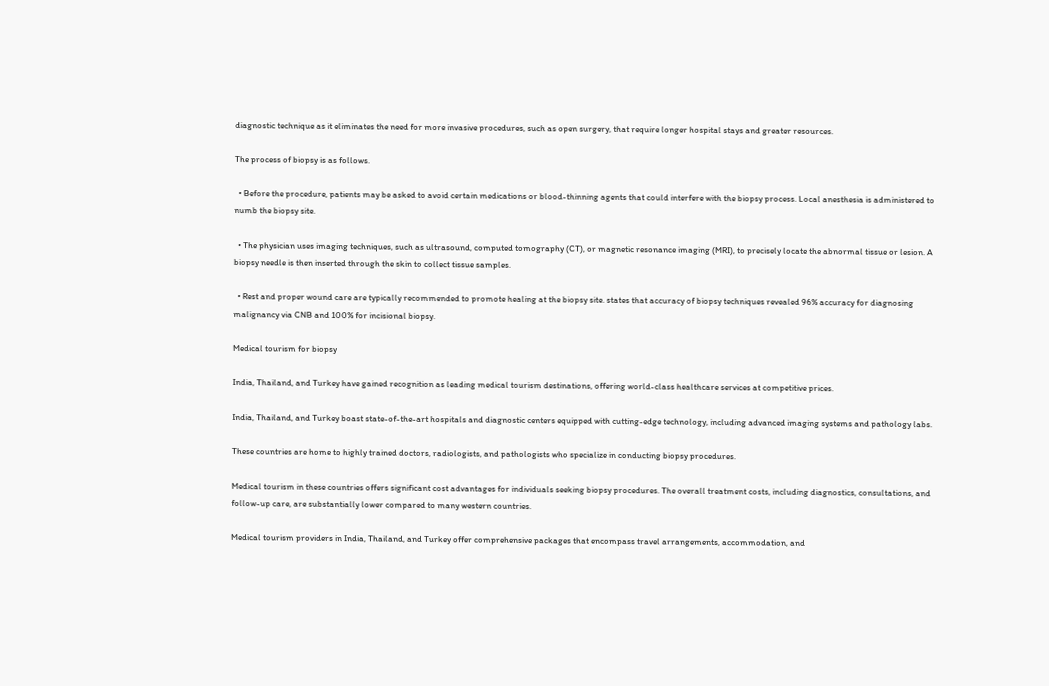diagnostic technique as it eliminates the need for more invasive procedures, such as open surgery, that require longer hospital stays and greater resources.

The process of biopsy is as follows.

  • Before the procedure, patients may be asked to avoid certain medications or blood-thinning agents that could interfere with the biopsy process. Local anesthesia is administered to numb the biopsy site.

  • The physician uses imaging techniques, such as ultrasound, computed tomography (CT), or magnetic resonance imaging (MRI), to precisely locate the abnormal tissue or lesion. A biopsy needle is then inserted through the skin to collect tissue samples.

  • Rest and proper wound care are typically recommended to promote healing at the biopsy site. states that accuracy of biopsy techniques revealed 96% accuracy for diagnosing malignancy via CNB and 100% for incisional biopsy.

Medical tourism for biopsy

India, Thailand, and Turkey have gained recognition as leading medical tourism destinations, offering world-class healthcare services at competitive prices.

India, Thailand, and Turkey boast state-of-the-art hospitals and diagnostic centers equipped with cutting-edge technology, including advanced imaging systems and pathology labs.

These countries are home to highly trained doctors, radiologists, and pathologists who specialize in conducting biopsy procedures.

Medical tourism in these countries offers significant cost advantages for individuals seeking biopsy procedures. The overall treatment costs, including diagnostics, consultations, and follow-up care, are substantially lower compared to many western countries.

Medical tourism providers in India, Thailand, and Turkey offer comprehensive packages that encompass travel arrangements, accommodation, and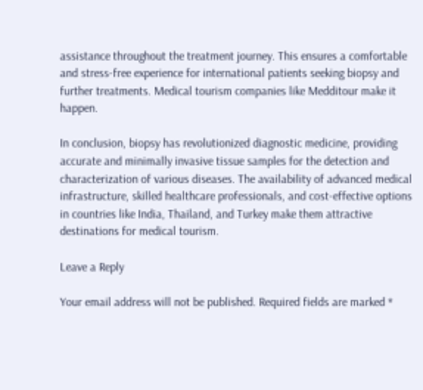assistance throughout the treatment journey. This ensures a comfortable and stress-free experience for international patients seeking biopsy and further treatments. Medical tourism companies like Medditour make it happen.

In conclusion, biopsy has revolutionized diagnostic medicine, providing accurate and minimally invasive tissue samples for the detection and characterization of various diseases. The availability of advanced medical infrastructure, skilled healthcare professionals, and cost-effective options in countries like India, Thailand, and Turkey make them attractive destinations for medical tourism.

Leave a Reply

Your email address will not be published. Required fields are marked *